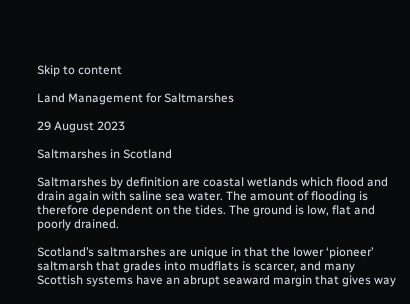Skip to content

Land Management for Saltmarshes

29 August 2023

Saltmarshes in Scotland

Saltmarshes by definition are coastal wetlands which flood and drain again with saline sea water. The amount of flooding is therefore dependent on the tides. The ground is low, flat and poorly drained.

Scotland’s saltmarshes are unique in that the lower ‘pioneer’ saltmarsh that grades into mudflats is scarcer, and many Scottish systems have an abrupt seaward margin that gives way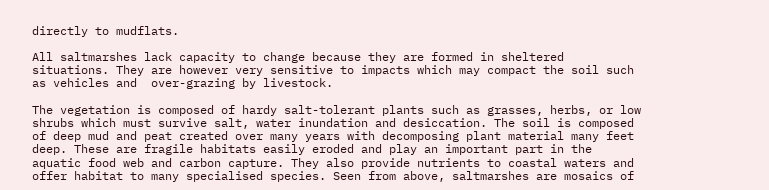directly to mudflats.

All saltmarshes lack capacity to change because they are formed in sheltered situations. They are however very sensitive to impacts which may compact the soil such as vehicles and  over-grazing by livestock.

The vegetation is composed of hardy salt-tolerant plants such as grasses, herbs, or low shrubs which must survive salt, water inundation and desiccation. The soil is composed of deep mud and peat created over many years with decomposing plant material many feet deep. These are fragile habitats easily eroded and play an important part in the aquatic food web and carbon capture. They also provide nutrients to coastal waters and offer habitat to many specialised species. Seen from above, saltmarshes are mosaics of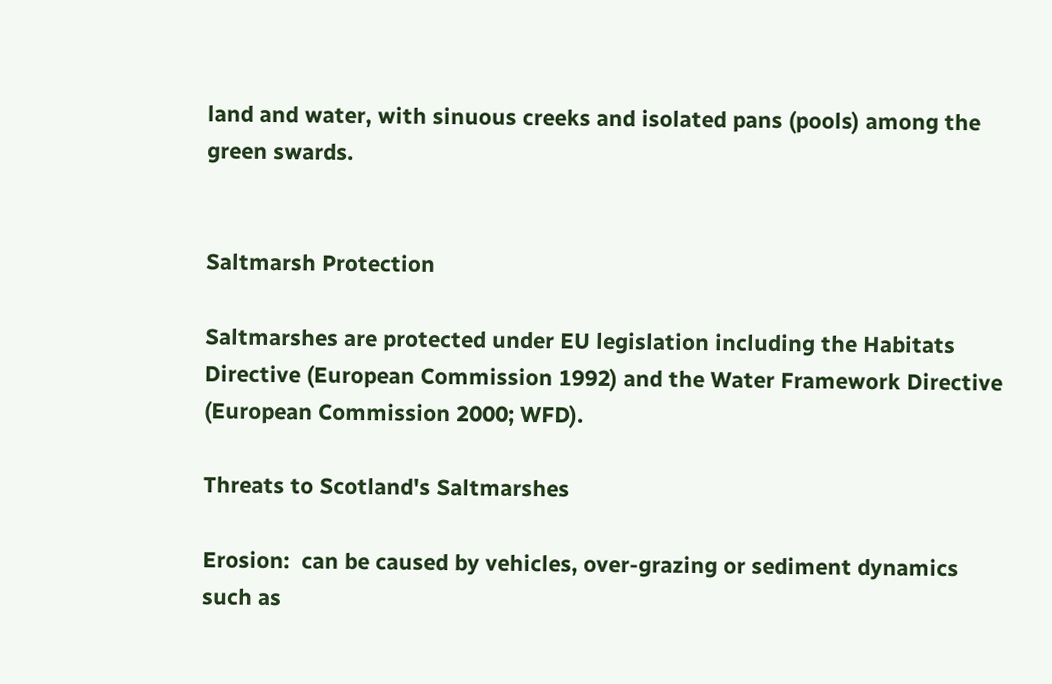land and water, with sinuous creeks and isolated pans (pools) among the green swards.


Saltmarsh Protection

Saltmarshes are protected under EU legislation including the Habitats Directive (European Commission 1992) and the Water Framework Directive (European Commission 2000; WFD).

Threats to Scotland's Saltmarshes

Erosion:  can be caused by vehicles, over-grazing or sediment dynamics such as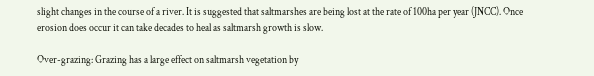slight changes in the course of a river. It is suggested that saltmarshes are being lost at the rate of 100ha per year (JNCC). Once erosion does occur it can take decades to heal as saltmarsh growth is slow.

Over-grazing: Grazing has a large effect on saltmarsh vegetation by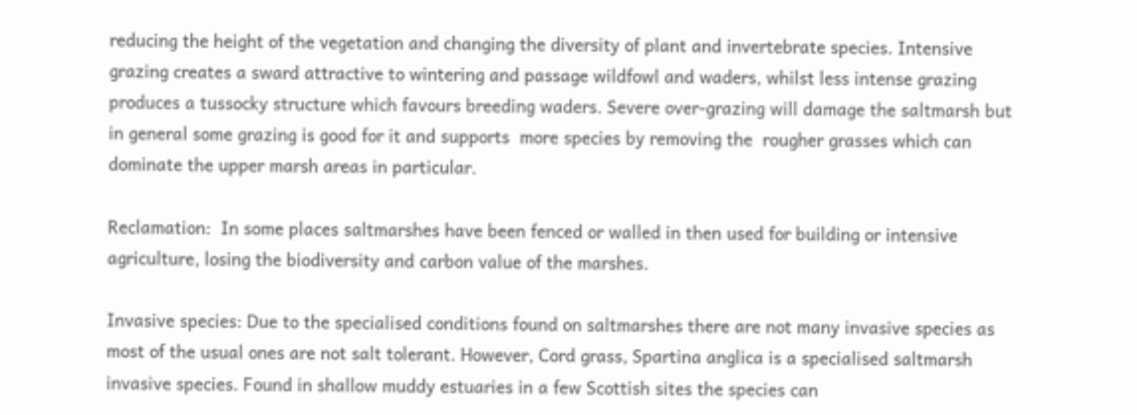reducing the height of the vegetation and changing the diversity of plant and invertebrate species. Intensive grazing creates a sward attractive to wintering and passage wildfowl and waders, whilst less intense grazing produces a tussocky structure which favours breeding waders. Severe over-grazing will damage the saltmarsh but in general some grazing is good for it and supports  more species by removing the  rougher grasses which can dominate the upper marsh areas in particular.

Reclamation:  In some places saltmarshes have been fenced or walled in then used for building or intensive agriculture, losing the biodiversity and carbon value of the marshes.

Invasive species: Due to the specialised conditions found on saltmarshes there are not many invasive species as most of the usual ones are not salt tolerant. However, Cord grass, Spartina anglica is a specialised saltmarsh invasive species. Found in shallow muddy estuaries in a few Scottish sites the species can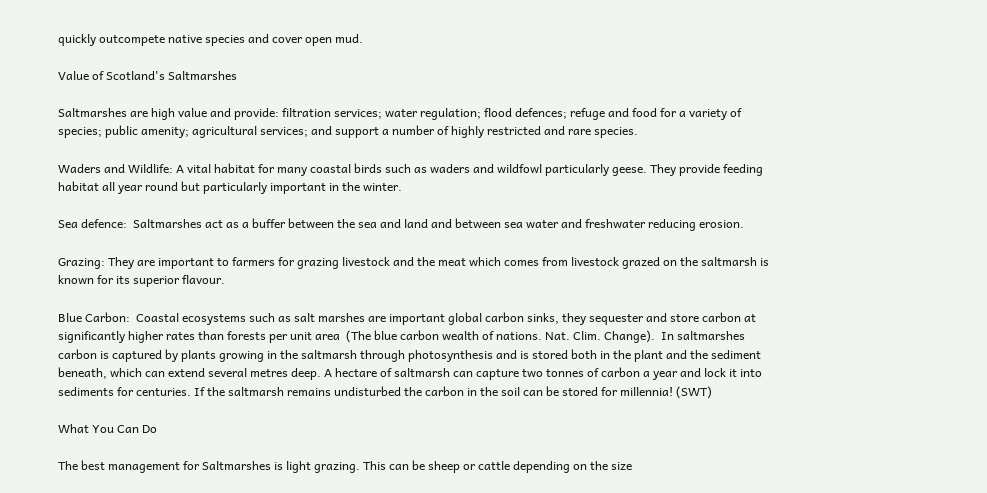quickly outcompete native species and cover open mud.

Value of Scotland's Saltmarshes

Saltmarshes are high value and provide: filtration services; water regulation; flood defences; refuge and food for a variety of species; public amenity; agricultural services; and support a number of highly restricted and rare species.

Waders and Wildlife: A vital habitat for many coastal birds such as waders and wildfowl particularly geese. They provide feeding  habitat all year round but particularly important in the winter.

Sea defence:  Saltmarshes act as a buffer between the sea and land and between sea water and freshwater reducing erosion.

Grazing: They are important to farmers for grazing livestock and the meat which comes from livestock grazed on the saltmarsh is known for its superior flavour.

Blue Carbon:  Coastal ecosystems such as salt marshes are important global carbon sinks, they sequester and store carbon at significantly higher rates than forests per unit area  (The blue carbon wealth of nations. Nat. Clim. Change).  In saltmarshes carbon is captured by plants growing in the saltmarsh through photosynthesis and is stored both in the plant and the sediment beneath, which can extend several metres deep. A hectare of saltmarsh can capture two tonnes of carbon a year and lock it into sediments for centuries. If the saltmarsh remains undisturbed the carbon in the soil can be stored for millennia! (SWT)

What You Can Do

The best management for Saltmarshes is light grazing. This can be sheep or cattle depending on the size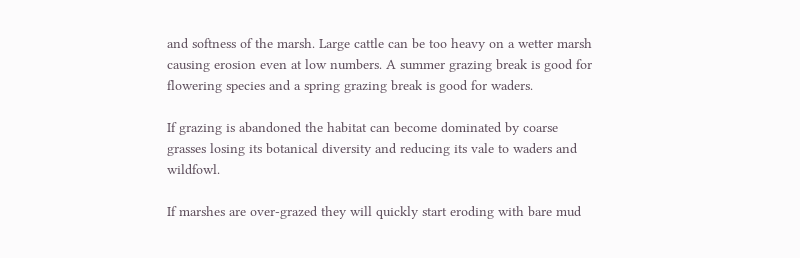and softness of the marsh. Large cattle can be too heavy on a wetter marsh causing erosion even at low numbers. A summer grazing break is good for flowering species and a spring grazing break is good for waders.

If grazing is abandoned the habitat can become dominated by coarse grasses losing its botanical diversity and reducing its vale to waders and wildfowl.

If marshes are over-grazed they will quickly start eroding with bare mud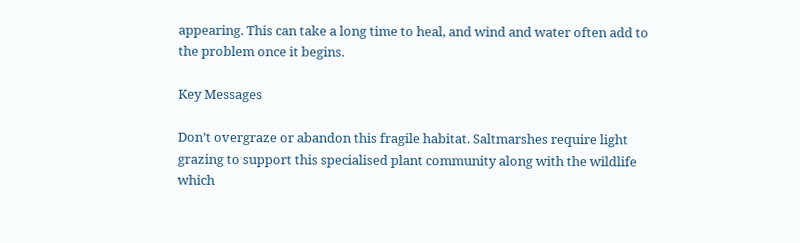appearing. This can take a long time to heal, and wind and water often add to the problem once it begins.

Key Messages

Don’t overgraze or abandon this fragile habitat. Saltmarshes require light grazing to support this specialised plant community along with the wildlife which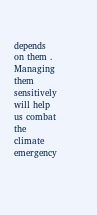depends on them . Managing them sensitively will help us combat the climate emergency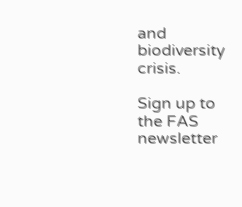and biodiversity crisis.

Sign up to the FAS newsletter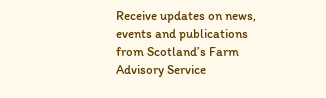Receive updates on news, events and publications from Scotland’s Farm Advisory Service